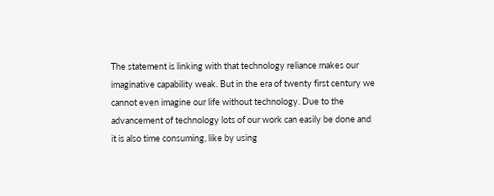The statement is linking with that technology reliance makes our imaginative capability weak. But in the era of twenty first century we cannot even imagine our life without technology. Due to the advancement of technology lots of our work can easily be done and it is also time consuming, like by using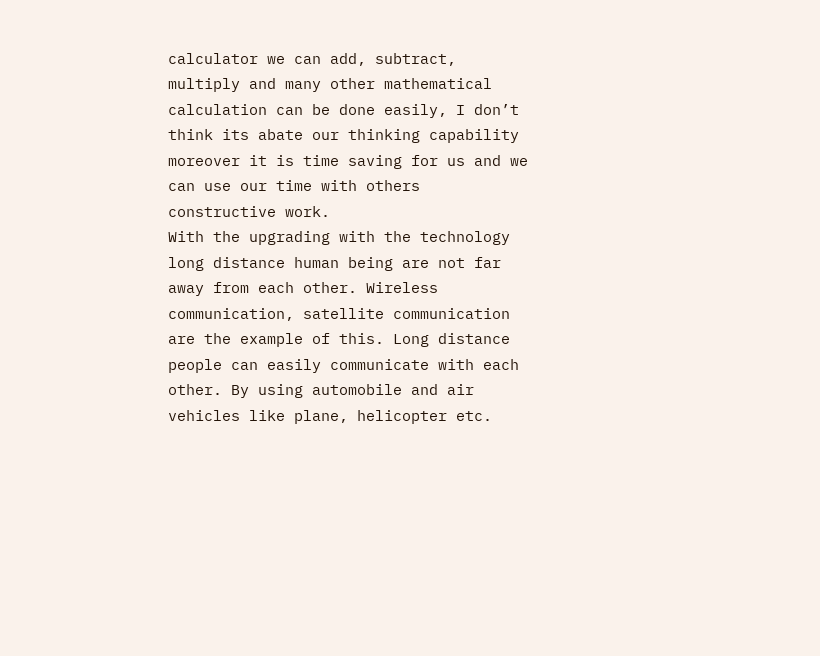calculator we can add, subtract, multiply and many other mathematical calculation can be done easily, I don’t think its abate our thinking capability moreover it is time saving for us and we can use our time with others constructive work.
With the upgrading with the technology long distance human being are not far away from each other. Wireless communication, satellite communication are the example of this. Long distance people can easily communicate with each other. By using automobile and air vehicles like plane, helicopter etc.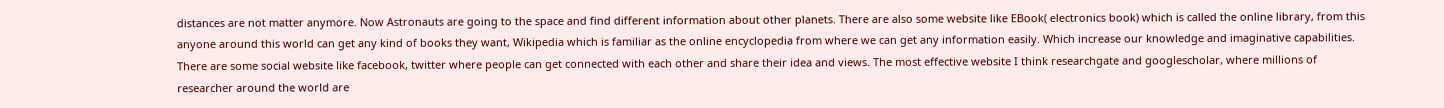distances are not matter anymore. Now Astronauts are going to the space and find different information about other planets. There are also some website like EBook( electronics book) which is called the online library, from this anyone around this world can get any kind of books they want, Wikipedia which is familiar as the online encyclopedia from where we can get any information easily. Which increase our knowledge and imaginative capabilities. There are some social website like facebook, twitter where people can get connected with each other and share their idea and views. The most effective website I think researchgate and googlescholar, where millions of researcher around the world are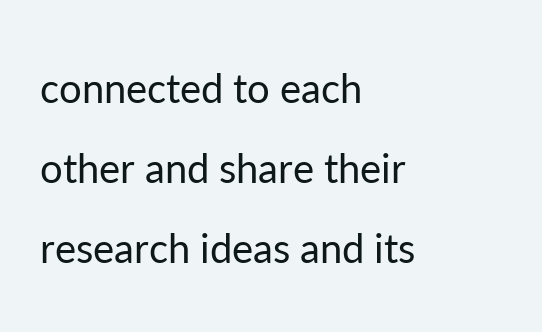connected to each other and share their research ideas and its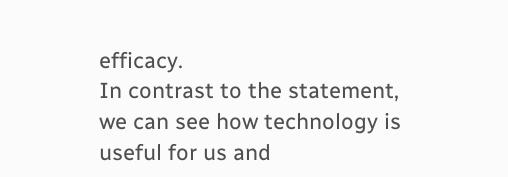efficacy.
In contrast to the statement, we can see how technology is useful for us and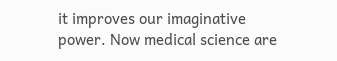it improves our imaginative power. Now medical science are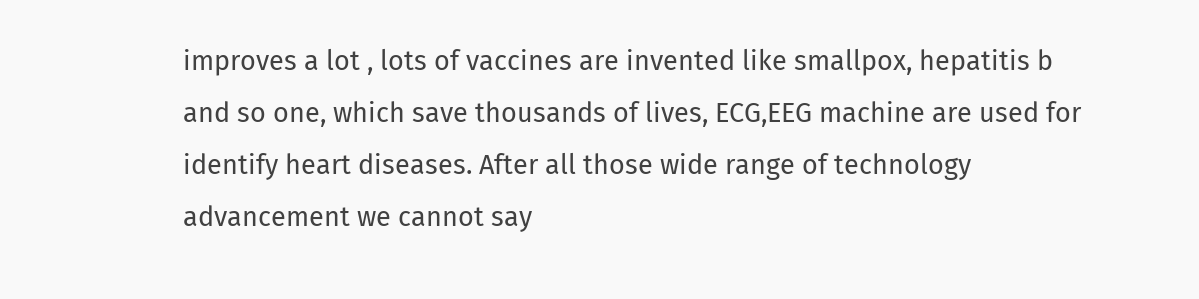improves a lot , lots of vaccines are invented like smallpox, hepatitis b and so one, which save thousands of lives, ECG,EEG machine are used for identify heart diseases. After all those wide range of technology advancement we cannot say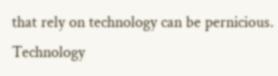that rely on technology can be pernicious. Technology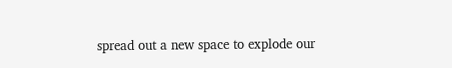spread out a new space to explode our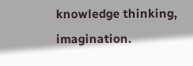knowledge thinking, imagination.